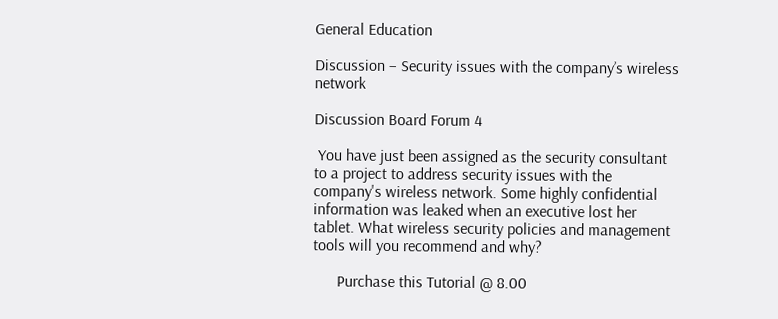General Education

Discussion – Security issues with the company’s wireless network

Discussion Board Forum 4

 You have just been assigned as the security consultant to a project to address security issues with the company's wireless network. Some highly confidential information was leaked when an executive lost her tablet. What wireless security policies and management tools will you recommend and why?

      Purchase this Tutorial @ 8.00